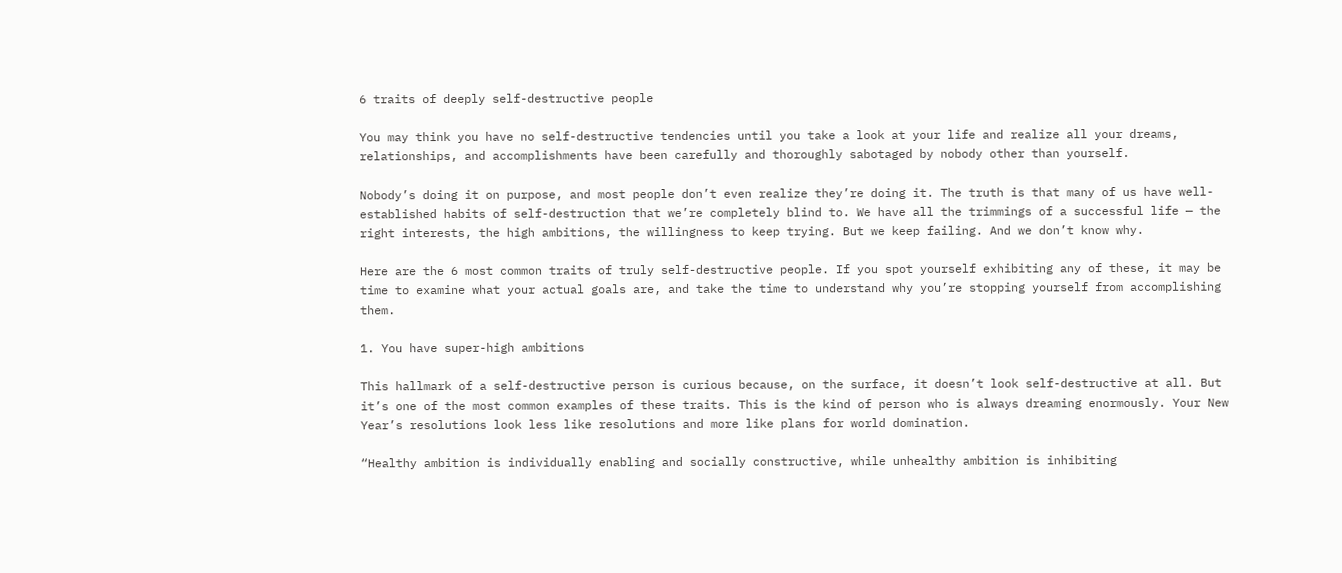6 traits of deeply self-destructive people

You may think you have no self-destructive tendencies until you take a look at your life and realize all your dreams, relationships, and accomplishments have been carefully and thoroughly sabotaged by nobody other than yourself.

Nobody’s doing it on purpose, and most people don’t even realize they’re doing it. The truth is that many of us have well-established habits of self-destruction that we’re completely blind to. We have all the trimmings of a successful life — the right interests, the high ambitions, the willingness to keep trying. But we keep failing. And we don’t know why.

Here are the 6 most common traits of truly self-destructive people. If you spot yourself exhibiting any of these, it may be time to examine what your actual goals are, and take the time to understand why you’re stopping yourself from accomplishing them.

1. You have super-high ambitions

This hallmark of a self-destructive person is curious because, on the surface, it doesn’t look self-destructive at all. But it’s one of the most common examples of these traits. This is the kind of person who is always dreaming enormously. Your New Year’s resolutions look less like resolutions and more like plans for world domination.

“Healthy ambition is individually enabling and socially constructive, while unhealthy ambition is inhibiting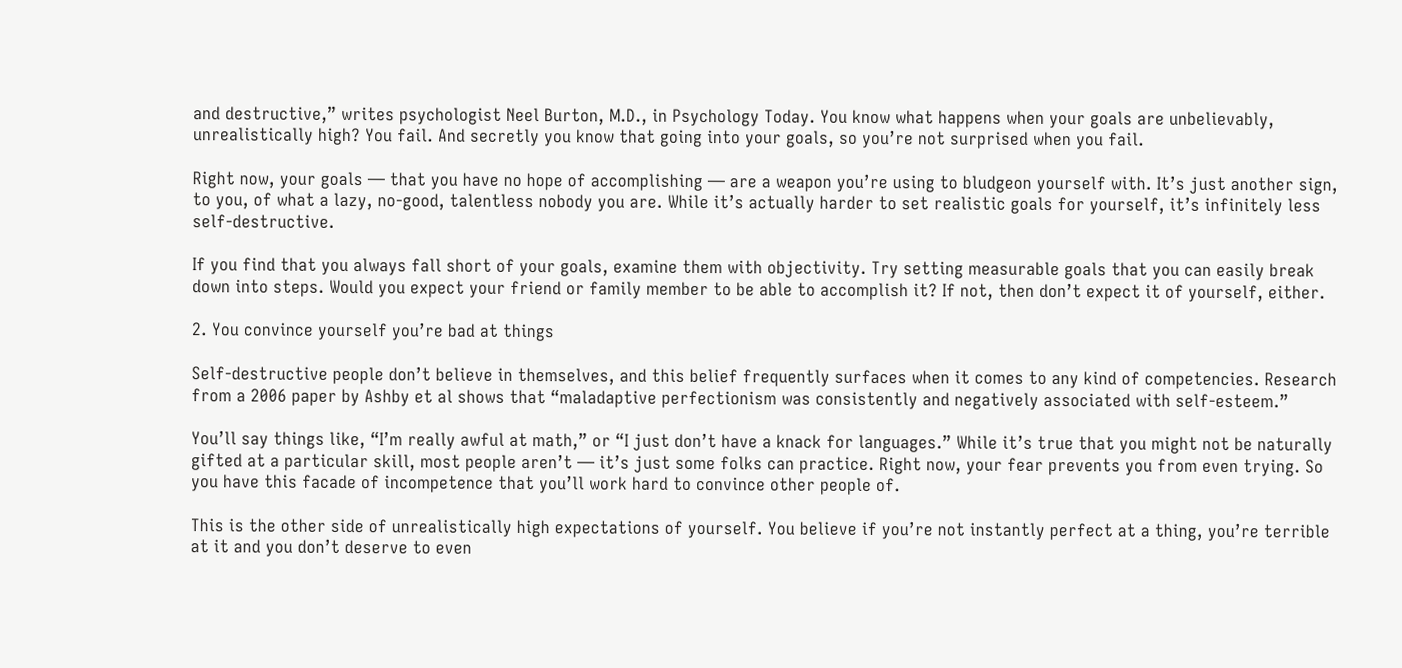and destructive,” writes psychologist Neel Burton, M.D., in Psychology Today. You know what happens when your goals are unbelievably, unrealistically high? You fail. And secretly you know that going into your goals, so you’re not surprised when you fail.

Right now, your goals — that you have no hope of accomplishing — are a weapon you’re using to bludgeon yourself with. It’s just another sign, to you, of what a lazy, no-good, talentless nobody you are. While it’s actually harder to set realistic goals for yourself, it’s infinitely less self-destructive.

If you find that you always fall short of your goals, examine them with objectivity. Try setting measurable goals that you can easily break down into steps. Would you expect your friend or family member to be able to accomplish it? If not, then don’t expect it of yourself, either.

2. You convince yourself you’re bad at things

Self-destructive people don’t believe in themselves, and this belief frequently surfaces when it comes to any kind of competencies. Research from a 2006 paper by Ashby et al shows that “maladaptive perfectionism was consistently and negatively associated with self-esteem.”

You’ll say things like, “I’m really awful at math,” or “I just don’t have a knack for languages.” While it’s true that you might not be naturally gifted at a particular skill, most people aren’t — it’s just some folks can practice. Right now, your fear prevents you from even trying. So you have this facade of incompetence that you’ll work hard to convince other people of.

This is the other side of unrealistically high expectations of yourself. You believe if you’re not instantly perfect at a thing, you’re terrible at it and you don’t deserve to even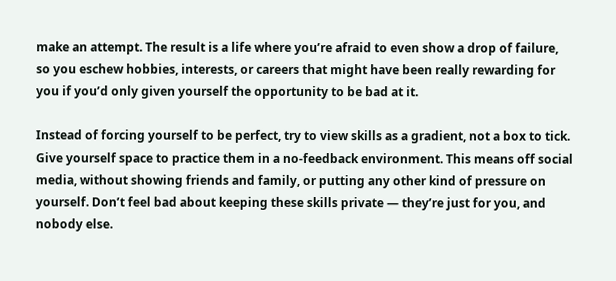make an attempt. The result is a life where you’re afraid to even show a drop of failure, so you eschew hobbies, interests, or careers that might have been really rewarding for you if you’d only given yourself the opportunity to be bad at it.

Instead of forcing yourself to be perfect, try to view skills as a gradient, not a box to tick. Give yourself space to practice them in a no-feedback environment. This means off social media, without showing friends and family, or putting any other kind of pressure on yourself. Don’t feel bad about keeping these skills private — they’re just for you, and nobody else.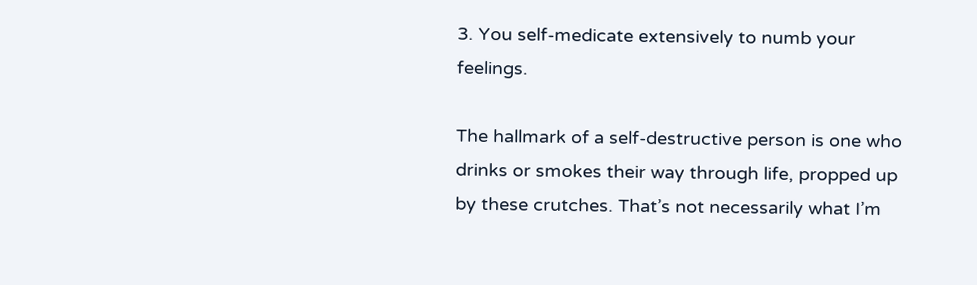3. You self-medicate extensively to numb your feelings.

The hallmark of a self-destructive person is one who drinks or smokes their way through life, propped up by these crutches. That’s not necessarily what I’m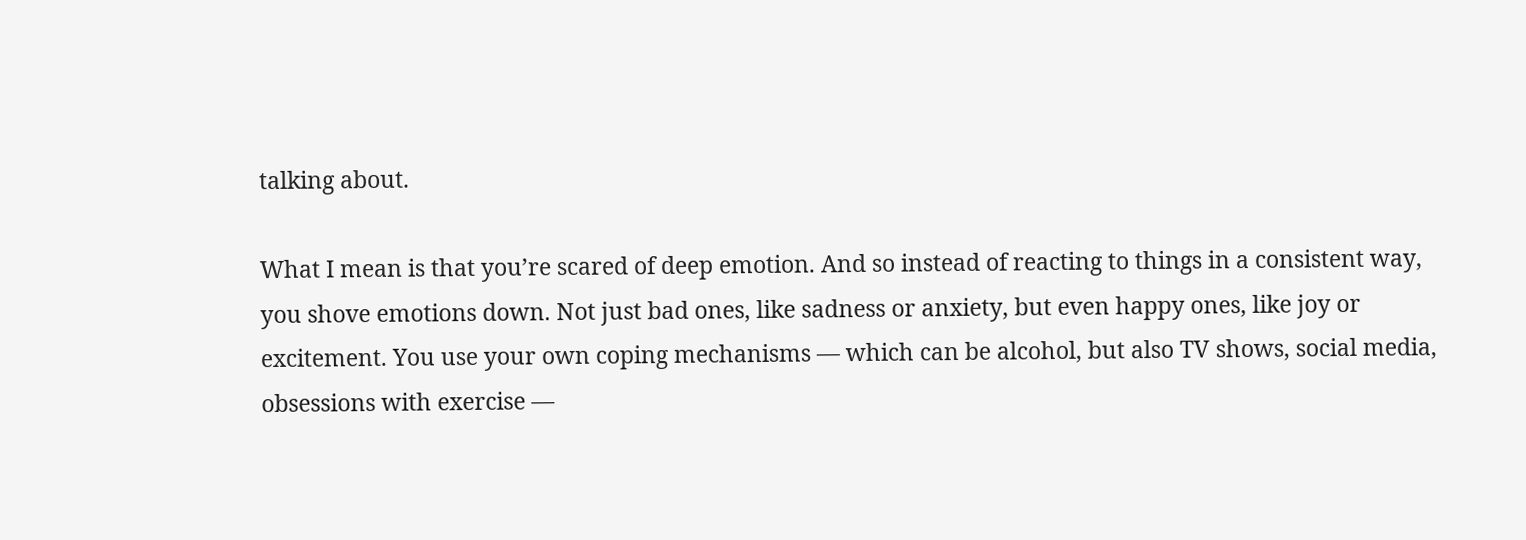talking about.

What I mean is that you’re scared of deep emotion. And so instead of reacting to things in a consistent way, you shove emotions down. Not just bad ones, like sadness or anxiety, but even happy ones, like joy or excitement. You use your own coping mechanisms — which can be alcohol, but also TV shows, social media, obsessions with exercise —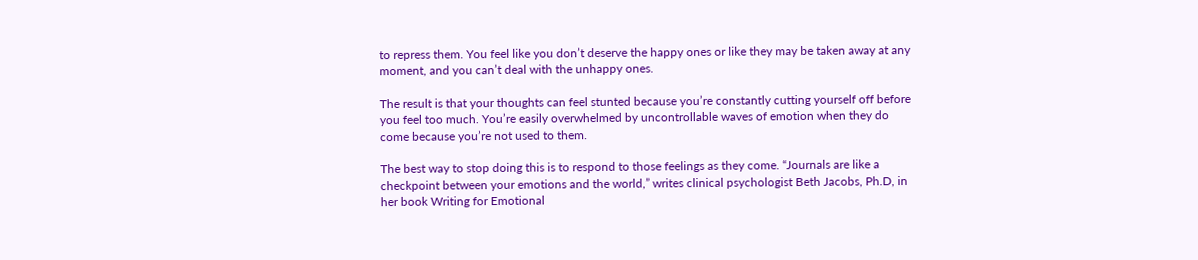to repress them. You feel like you don’t deserve the happy ones or like they may be taken away at any moment, and you can’t deal with the unhappy ones.

The result is that your thoughts can feel stunted because you’re constantly cutting yourself off before you feel too much. You’re easily overwhelmed by uncontrollable waves of emotion when they do come because you’re not used to them.

The best way to stop doing this is to respond to those feelings as they come. “Journals are like a checkpoint between your emotions and the world,” writes clinical psychologist Beth Jacobs, Ph.D, in her book Writing for Emotional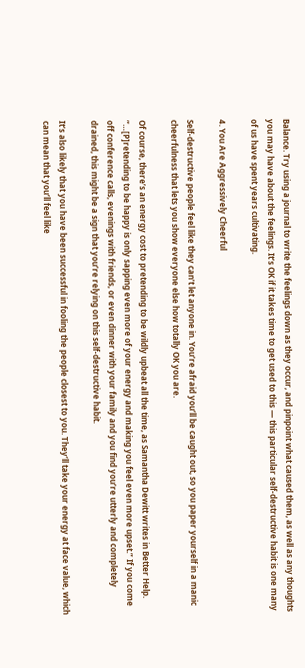Balance. Try using a journal to write the feelings down as they occur, and pinpoint what caused them, as well as any thoughts you may have about the feelings. It’s OK if it takes time to get used to this — this particular self-destructive habit is one many of us have spent years cultivating.

4. You Are Aggressively Cheerful

Self-destructive people feel like they can’t let anyone in. You’re afraid you’ll be caught out, so you paper yourself in a manic cheerfulness that lets you show everyone else how totally OK you are.

Of course, there’s an energy cost to pretending to be wildly upbeat all the time, as Samantha Dewitt writes in Better Help. “…[P]retending to be happy is only sapping even more of your energy and making you feel even more upset.” If you come off conference calls, evenings with friends, or even dinner with your family and you find you’re utterly and completely drained, this might be a sign that you’re relying on this self-destructive habit.

It’s also likely that you have been successful in fooling the people closest to you. They’ll take your energy at face value, which can mean that you’ll feel like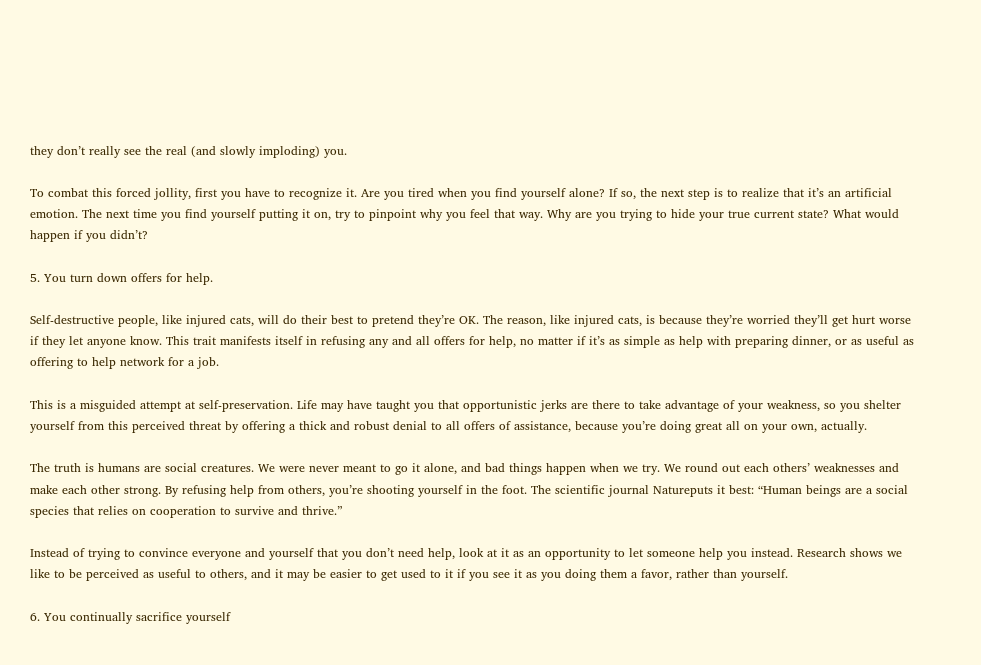they don’t really see the real (and slowly imploding) you.

To combat this forced jollity, first you have to recognize it. Are you tired when you find yourself alone? If so, the next step is to realize that it’s an artificial emotion. The next time you find yourself putting it on, try to pinpoint why you feel that way. Why are you trying to hide your true current state? What would happen if you didn’t?

5. You turn down offers for help.

Self-destructive people, like injured cats, will do their best to pretend they’re OK. The reason, like injured cats, is because they’re worried they’ll get hurt worse if they let anyone know. This trait manifests itself in refusing any and all offers for help, no matter if it’s as simple as help with preparing dinner, or as useful as offering to help network for a job.

This is a misguided attempt at self-preservation. Life may have taught you that opportunistic jerks are there to take advantage of your weakness, so you shelter yourself from this perceived threat by offering a thick and robust denial to all offers of assistance, because you’re doing great all on your own, actually.

The truth is humans are social creatures. We were never meant to go it alone, and bad things happen when we try. We round out each others’ weaknesses and make each other strong. By refusing help from others, you’re shooting yourself in the foot. The scientific journal Natureputs it best: “Human beings are a social species that relies on cooperation to survive and thrive.”

Instead of trying to convince everyone and yourself that you don’t need help, look at it as an opportunity to let someone help you instead. Research shows we like to be perceived as useful to others, and it may be easier to get used to it if you see it as you doing them a favor, rather than yourself.

6. You continually sacrifice yourself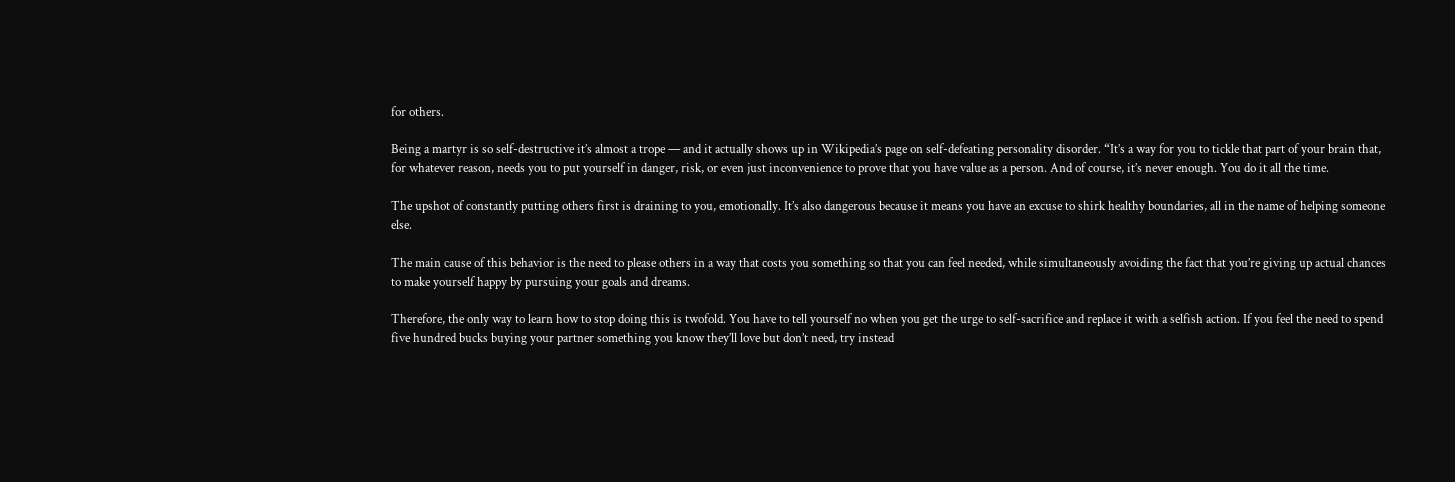for others.

Being a martyr is so self-destructive it’s almost a trope — and it actually shows up in Wikipedia’s page on self-defeating personality disorder. “It’s a way for you to tickle that part of your brain that, for whatever reason, needs you to put yourself in danger, risk, or even just inconvenience to prove that you have value as a person. And of course, it’s never enough. You do it all the time.

The upshot of constantly putting others first is draining to you, emotionally. It’s also dangerous because it means you have an excuse to shirk healthy boundaries, all in the name of helping someone else.

The main cause of this behavior is the need to please others in a way that costs you something so that you can feel needed, while simultaneously avoiding the fact that you’re giving up actual chances to make yourself happy by pursuing your goals and dreams.

Therefore, the only way to learn how to stop doing this is twofold. You have to tell yourself no when you get the urge to self-sacrifice and replace it with a selfish action. If you feel the need to spend five hundred bucks buying your partner something you know they’ll love but don’t need, try instead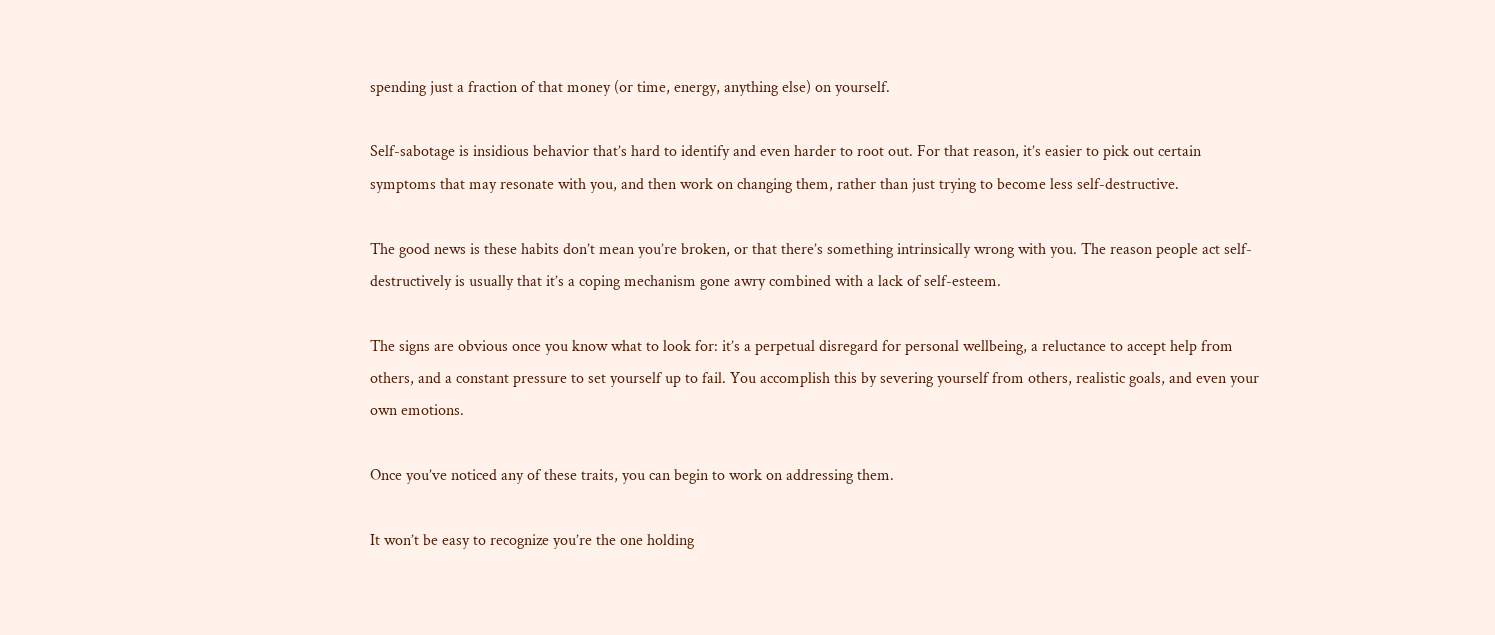spending just a fraction of that money (or time, energy, anything else) on yourself.

Self-sabotage is insidious behavior that’s hard to identify and even harder to root out. For that reason, it’s easier to pick out certain symptoms that may resonate with you, and then work on changing them, rather than just trying to become less self-destructive.

The good news is these habits don’t mean you’re broken, or that there’s something intrinsically wrong with you. The reason people act self-destructively is usually that it’s a coping mechanism gone awry combined with a lack of self-esteem.

The signs are obvious once you know what to look for: it’s a perpetual disregard for personal wellbeing, a reluctance to accept help from others, and a constant pressure to set yourself up to fail. You accomplish this by severing yourself from others, realistic goals, and even your own emotions.

Once you’ve noticed any of these traits, you can begin to work on addressing them.

It won’t be easy to recognize you’re the one holding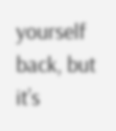yourself back, but it’s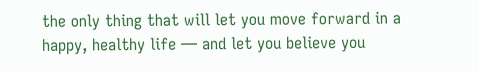the only thing that will let you move forward in a happy, healthy life — and let you believe you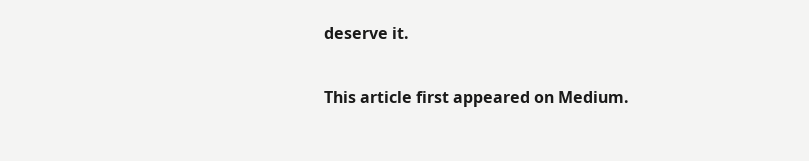deserve it.

This article first appeared on Medium.